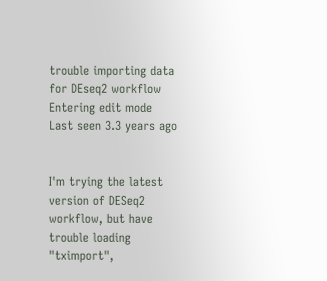trouble importing data for DEseq2 workflow
Entering edit mode
Last seen 3.3 years ago


I'm trying the latest version of DESeq2 workflow, but have trouble loading "tximport",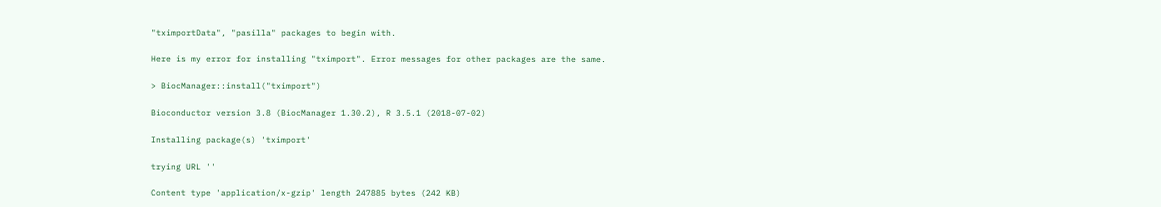"tximportData", "pasilla" packages to begin with.

Here is my error for installing "tximport". Error messages for other packages are the same.

> BiocManager::install("tximport")

Bioconductor version 3.8 (BiocManager 1.30.2), R 3.5.1 (2018-07-02)

Installing package(s) 'tximport'

trying URL ''

Content type 'application/x-gzip' length 247885 bytes (242 KB)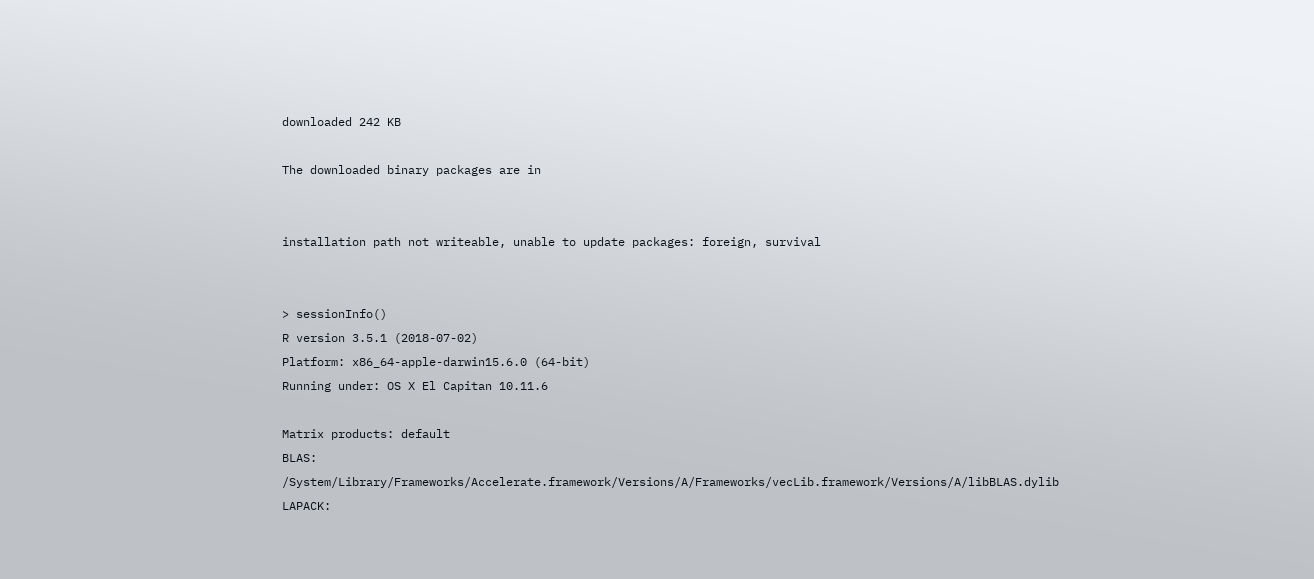downloaded 242 KB

The downloaded binary packages are in


installation path not writeable, unable to update packages: foreign, survival


> sessionInfo()
R version 3.5.1 (2018-07-02)
Platform: x86_64-apple-darwin15.6.0 (64-bit)
Running under: OS X El Capitan 10.11.6

Matrix products: default
BLAS: /System/Library/Frameworks/Accelerate.framework/Versions/A/Frameworks/vecLib.framework/Versions/A/libBLAS.dylib
LAPACK: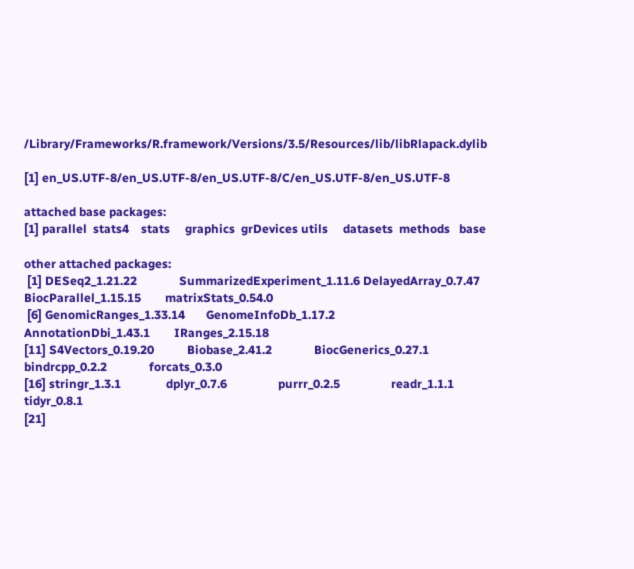/Library/Frameworks/R.framework/Versions/3.5/Resources/lib/libRlapack.dylib

[1] en_US.UTF-8/en_US.UTF-8/en_US.UTF-8/C/en_US.UTF-8/en_US.UTF-8

attached base packages:
[1] parallel  stats4    stats     graphics  grDevices utils     datasets  methods   base

other attached packages:
 [1] DESeq2_1.21.22              SummarizedExperiment_1.11.6 DelayedArray_0.7.47         BiocParallel_1.15.15        matrixStats_0.54.0
 [6] GenomicRanges_1.33.14       GenomeInfoDb_1.17.2          AnnotationDbi_1.43.1        IRanges_2.15.18
[11] S4Vectors_0.19.20           Biobase_2.41.2              BiocGenerics_0.27.1         bindrcpp_0.2.2              forcats_0.3.0
[16] stringr_1.3.1               dplyr_0.7.6                 purrr_0.2.5                 readr_1.1.1                 tidyr_0.8.1
[21]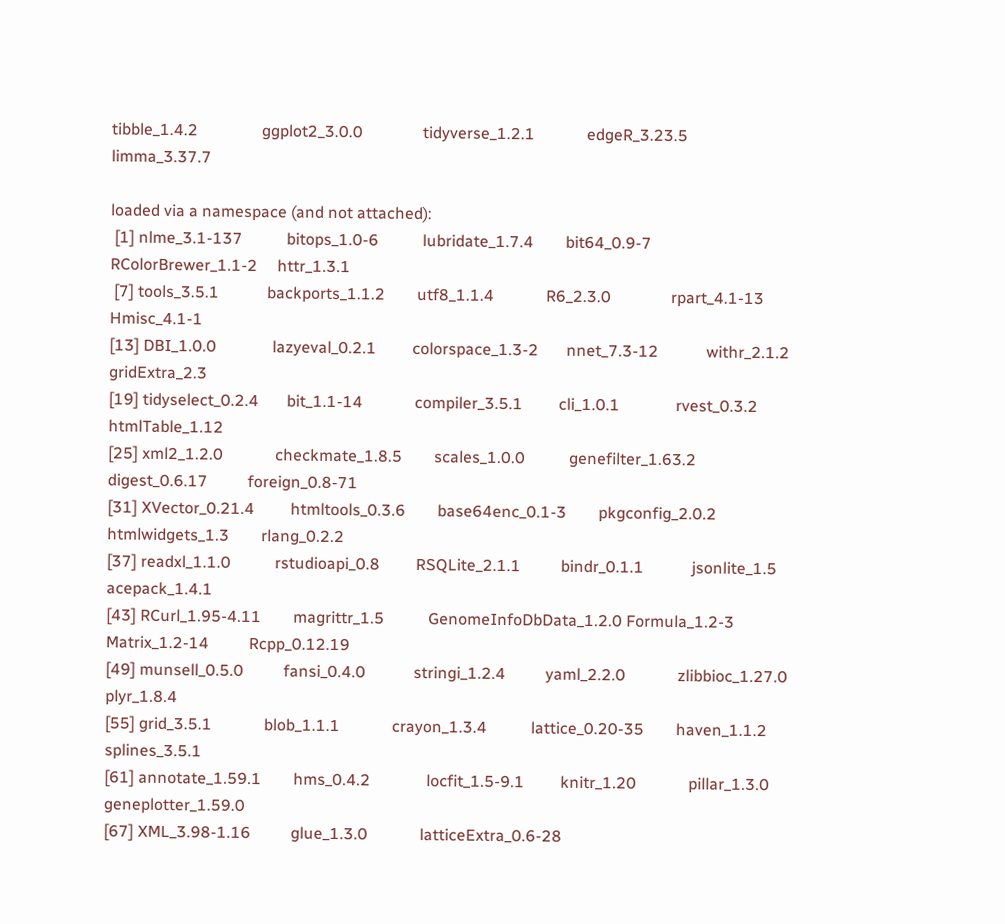tibble_1.4.2                ggplot2_3.0.0               tidyverse_1.2.1             edgeR_3.23.5                limma_3.37.7

loaded via a namespace (and not attached):
 [1] nlme_3.1-137           bitops_1.0-6           lubridate_1.7.4        bit64_0.9-7            RColorBrewer_1.1-2     httr_1.3.1
 [7] tools_3.5.1            backports_1.1.2        utf8_1.1.4             R6_2.3.0               rpart_4.1-13           Hmisc_4.1-1
[13] DBI_1.0.0              lazyeval_0.2.1         colorspace_1.3-2       nnet_7.3-12            withr_2.1.2            gridExtra_2.3
[19] tidyselect_0.2.4       bit_1.1-14             compiler_3.5.1         cli_1.0.1              rvest_0.3.2            htmlTable_1.12
[25] xml2_1.2.0             checkmate_1.8.5        scales_1.0.0           genefilter_1.63.2      digest_0.6.17          foreign_0.8-71
[31] XVector_0.21.4         htmltools_0.3.6        base64enc_0.1-3        pkgconfig_2.0.2        htmlwidgets_1.3        rlang_0.2.2
[37] readxl_1.1.0           rstudioapi_0.8         RSQLite_2.1.1          bindr_0.1.1            jsonlite_1.5           acepack_1.4.1
[43] RCurl_1.95-4.11        magrittr_1.5           GenomeInfoDbData_1.2.0 Formula_1.2-3          Matrix_1.2-14          Rcpp_0.12.19
[49] munsell_0.5.0          fansi_0.4.0            stringi_1.2.4          yaml_2.2.0             zlibbioc_1.27.0        plyr_1.8.4
[55] grid_3.5.1             blob_1.1.1             crayon_1.3.4           lattice_0.20-35        haven_1.1.2            splines_3.5.1
[61] annotate_1.59.1        hms_0.4.2              locfit_1.5-9.1         knitr_1.20             pillar_1.3.0           geneplotter_1.59.0
[67] XML_3.98-1.16          glue_1.3.0             latticeExtra_0.6-28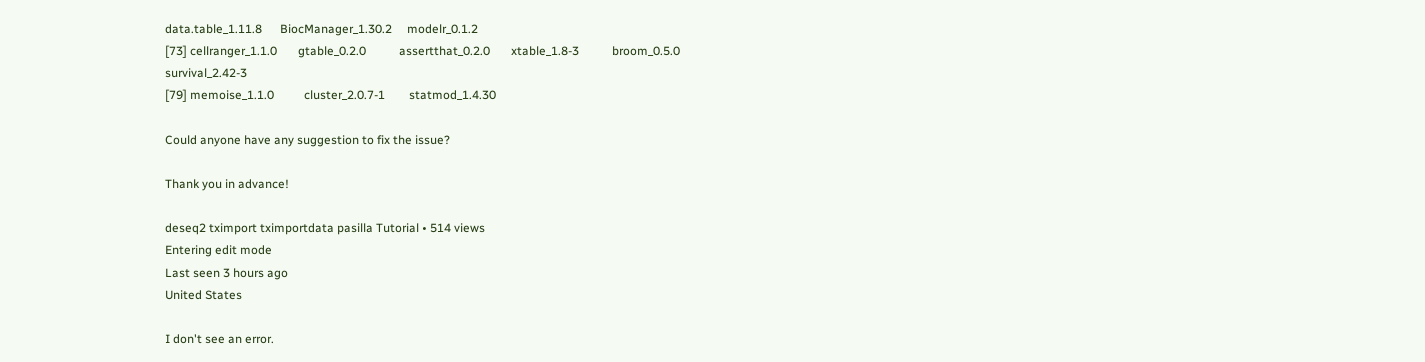data.table_1.11.8      BiocManager_1.30.2     modelr_0.1.2
[73] cellranger_1.1.0       gtable_0.2.0           assertthat_0.2.0       xtable_1.8-3           broom_0.5.0            survival_2.42-3
[79] memoise_1.1.0          cluster_2.0.7-1        statmod_1.4.30

Could anyone have any suggestion to fix the issue?

Thank you in advance!

deseq2 tximport tximportdata pasilla Tutorial • 514 views
Entering edit mode
Last seen 3 hours ago
United States

I don't see an error.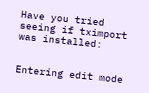Have you tried seeing if tximport was installed:


Entering edit mode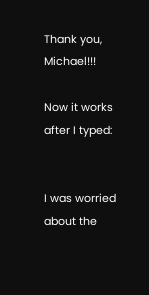Thank you, Michael!!!

Now it works after I typed:


I was worried about the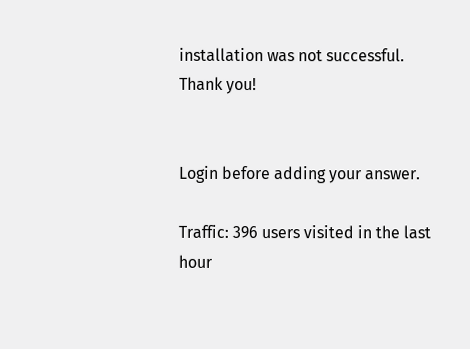installation was not successful.  Thank you!


Login before adding your answer.

Traffic: 396 users visited in the last hour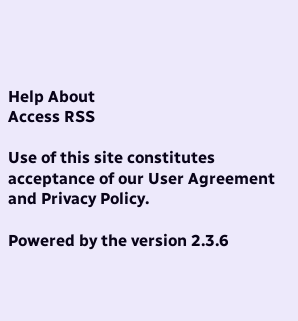Help About
Access RSS

Use of this site constitutes acceptance of our User Agreement and Privacy Policy.

Powered by the version 2.3.6